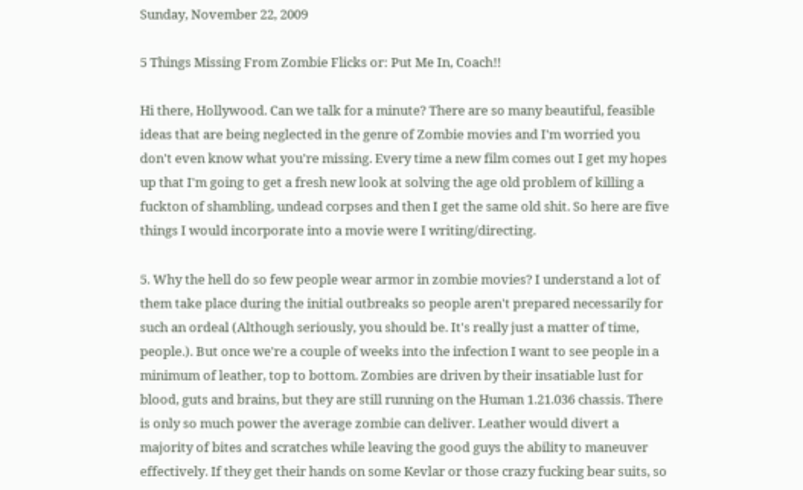Sunday, November 22, 2009

5 Things Missing From Zombie Flicks or: Put Me In, Coach!!

Hi there, Hollywood. Can we talk for a minute? There are so many beautiful, feasible ideas that are being neglected in the genre of Zombie movies and I'm worried you don't even know what you're missing. Every time a new film comes out I get my hopes up that I'm going to get a fresh new look at solving the age old problem of killing a fuckton of shambling, undead corpses and then I get the same old shit. So here are five things I would incorporate into a movie were I writing/directing.

5. Why the hell do so few people wear armor in zombie movies? I understand a lot of them take place during the initial outbreaks so people aren't prepared necessarily for such an ordeal (Although seriously, you should be. It's really just a matter of time, people.). But once we're a couple of weeks into the infection I want to see people in a minimum of leather, top to bottom. Zombies are driven by their insatiable lust for blood, guts and brains, but they are still running on the Human 1.21.036 chassis. There is only so much power the average zombie can deliver. Leather would divert a majority of bites and scratches while leaving the good guys the ability to maneuver effectively. If they get their hands on some Kevlar or those crazy fucking bear suits, so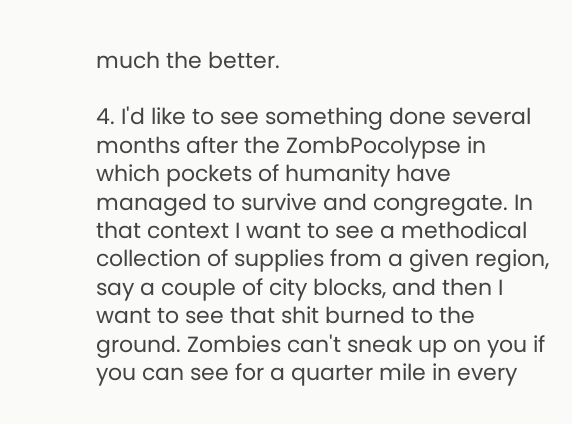much the better.

4. I'd like to see something done several months after the ZombPocolypse in which pockets of humanity have managed to survive and congregate. In that context I want to see a methodical collection of supplies from a given region, say a couple of city blocks, and then I want to see that shit burned to the ground. Zombies can't sneak up on you if you can see for a quarter mile in every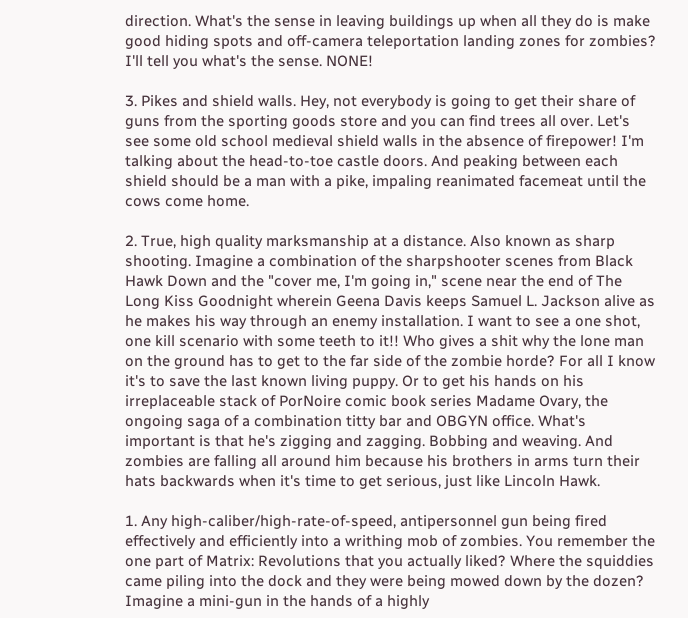direction. What's the sense in leaving buildings up when all they do is make good hiding spots and off-camera teleportation landing zones for zombies? I'll tell you what's the sense. NONE!

3. Pikes and shield walls. Hey, not everybody is going to get their share of guns from the sporting goods store and you can find trees all over. Let's see some old school medieval shield walls in the absence of firepower! I'm talking about the head-to-toe castle doors. And peaking between each shield should be a man with a pike, impaling reanimated facemeat until the cows come home.

2. True, high quality marksmanship at a distance. Also known as sharp shooting. Imagine a combination of the sharpshooter scenes from Black Hawk Down and the "cover me, I'm going in," scene near the end of The Long Kiss Goodnight wherein Geena Davis keeps Samuel L. Jackson alive as he makes his way through an enemy installation. I want to see a one shot, one kill scenario with some teeth to it!! Who gives a shit why the lone man on the ground has to get to the far side of the zombie horde? For all I know it's to save the last known living puppy. Or to get his hands on his irreplaceable stack of PorNoire comic book series Madame Ovary, the ongoing saga of a combination titty bar and OBGYN office. What's important is that he's zigging and zagging. Bobbing and weaving. And zombies are falling all around him because his brothers in arms turn their hats backwards when it's time to get serious, just like Lincoln Hawk.

1. Any high-caliber/high-rate-of-speed, antipersonnel gun being fired effectively and efficiently into a writhing mob of zombies. You remember the one part of Matrix: Revolutions that you actually liked? Where the squiddies came piling into the dock and they were being mowed down by the dozen? Imagine a mini-gun in the hands of a highly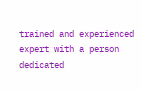trained and experienced expert with a person dedicated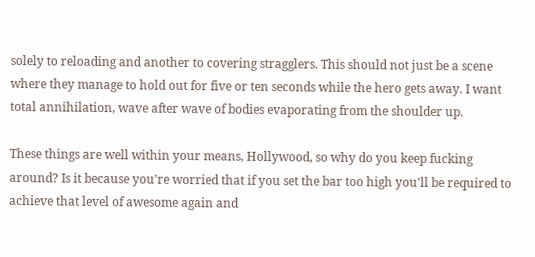solely to reloading and another to covering stragglers. This should not just be a scene where they manage to hold out for five or ten seconds while the hero gets away. I want total annihilation, wave after wave of bodies evaporating from the shoulder up.

These things are well within your means, Hollywood, so why do you keep fucking around? Is it because you're worried that if you set the bar too high you'll be required to achieve that level of awesome again and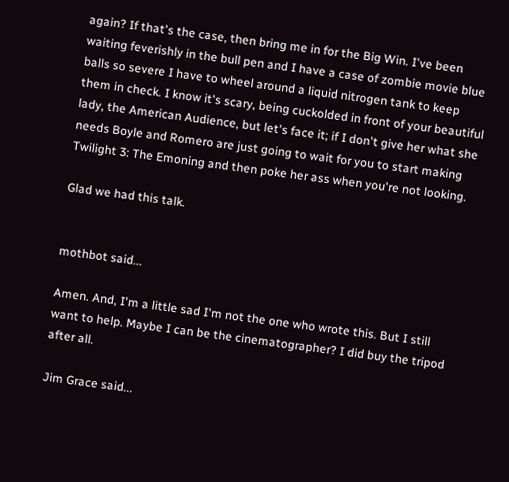again? If that's the case, then bring me in for the Big Win. I've been waiting feverishly in the bull pen and I have a case of zombie movie blue balls so severe I have to wheel around a liquid nitrogen tank to keep them in check. I know it's scary, being cuckolded in front of your beautiful lady, the American Audience, but let's face it; if I don't give her what she needs Boyle and Romero are just going to wait for you to start making Twilight 3: The Emoning and then poke her ass when you're not looking.

Glad we had this talk.


mothbot said...

Amen. And, I'm a little sad I'm not the one who wrote this. But I still want to help. Maybe I can be the cinematographer? I did buy the tripod after all.

Jim Grace said...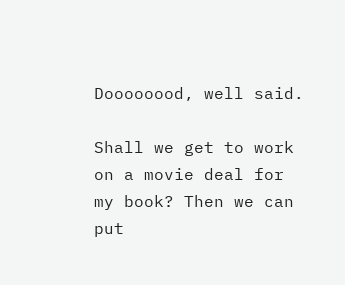Doooooood, well said.

Shall we get to work on a movie deal for my book? Then we can put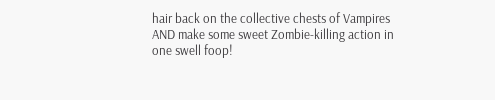hair back on the collective chests of Vampires AND make some sweet Zombie-killing action in one swell foop!